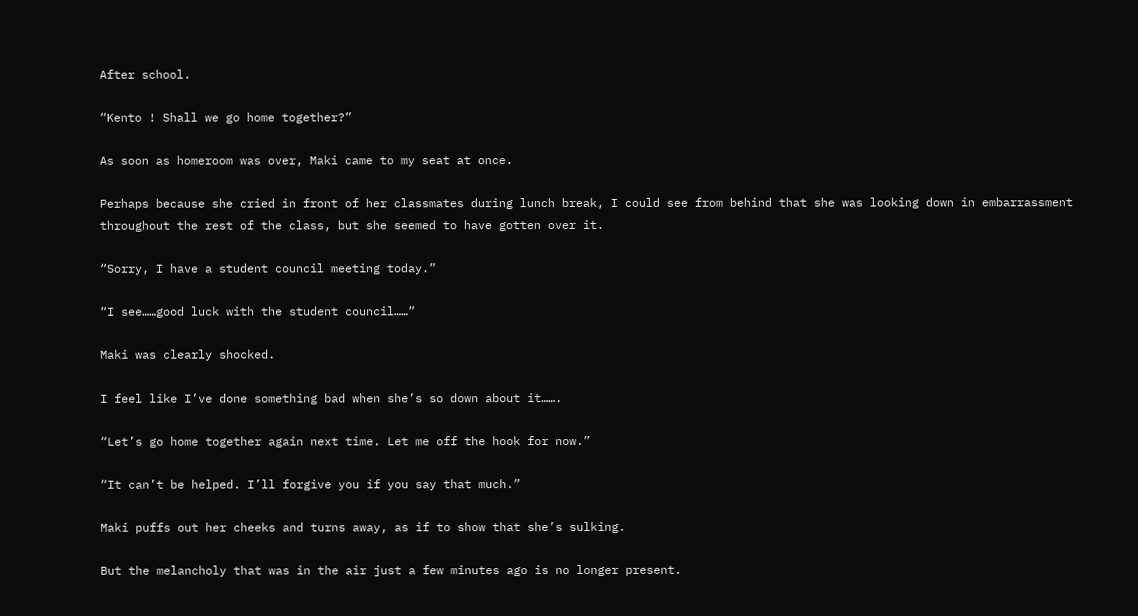After school.

“Kento ! Shall we go home together?”

As soon as homeroom was over, Maki came to my seat at once.

Perhaps because she cried in front of her classmates during lunch break, I could see from behind that she was looking down in embarrassment throughout the rest of the class, but she seemed to have gotten over it.

“Sorry, I have a student council meeting today.”

“I see……good luck with the student council……”

Maki was clearly shocked.

I feel like I’ve done something bad when she’s so down about it…….

“Let’s go home together again next time. Let me off the hook for now.”

“It can’t be helped. I’ll forgive you if you say that much.”

Maki puffs out her cheeks and turns away, as if to show that she’s sulking.

But the melancholy that was in the air just a few minutes ago is no longer present.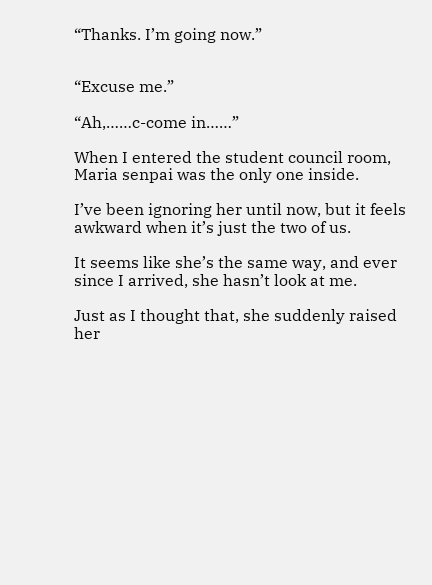“Thanks. I’m going now.”


“Excuse me.”

“Ah,……c-come in……”

When I entered the student council room, Maria senpai was the only one inside.

I’ve been ignoring her until now, but it feels awkward when it’s just the two of us.

It seems like she’s the same way, and ever since I arrived, she hasn’t look at me.

Just as I thought that, she suddenly raised her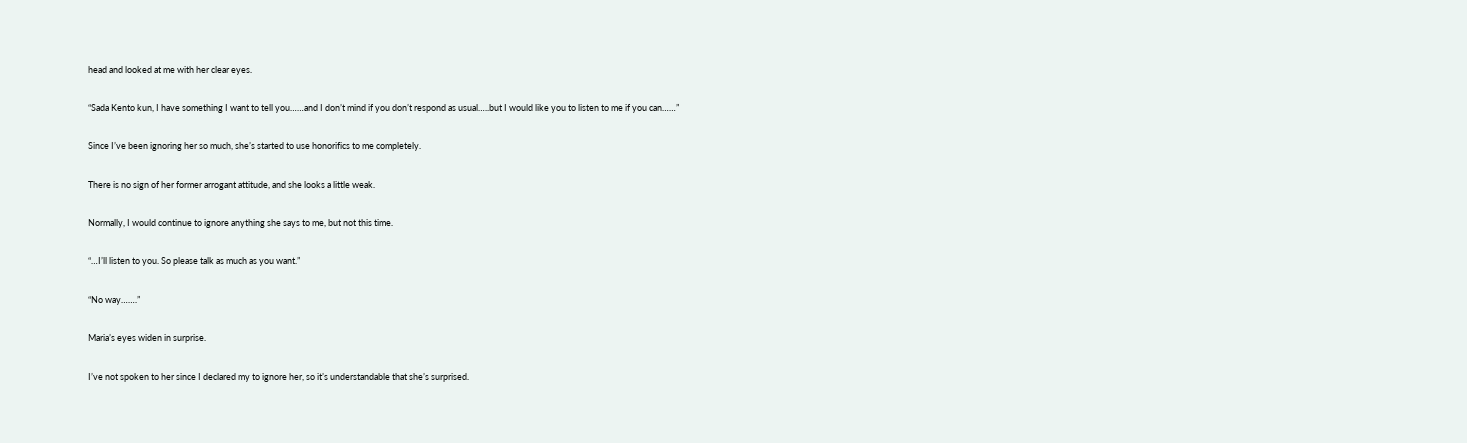head and looked at me with her clear eyes.

“Sada Kento kun, I have something I want to tell you……and I don’t mind if you don’t respond as usual…..but I would like you to listen to me if you can……”

Since I’ve been ignoring her so much, she’s started to use honorifics to me completely.

There is no sign of her former arrogant attitude, and she looks a little weak.

Normally, I would continue to ignore anything she says to me, but not this time.

“…I’ll listen to you. So please talk as much as you want.”

“No way…….”

Maria’s eyes widen in surprise.

I’ve not spoken to her since I declared my to ignore her, so it’s understandable that she’s surprised.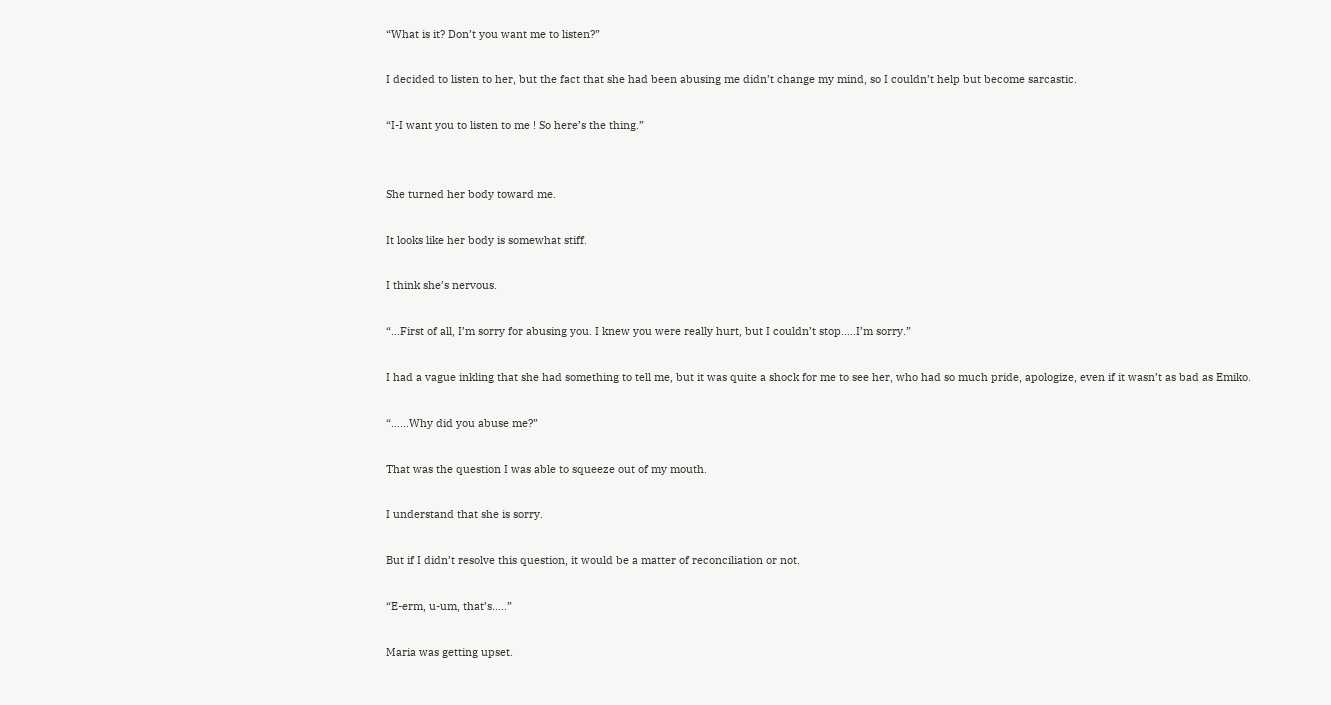“What is it? Don’t you want me to listen?”

I decided to listen to her, but the fact that she had been abusing me didn’t change my mind, so I couldn’t help but become sarcastic.

“I-I want you to listen to me ! So here’s the thing.”


She turned her body toward me.

It looks like her body is somewhat stiff.

I think she’s nervous.

“…First of all, I’m sorry for abusing you. I knew you were really hurt, but I couldn’t stop…..I’m sorry.”

I had a vague inkling that she had something to tell me, but it was quite a shock for me to see her, who had so much pride, apologize, even if it wasn’t as bad as Emiko.

“……Why did you abuse me?”

That was the question I was able to squeeze out of my mouth.

I understand that she is sorry.

But if I didn’t resolve this question, it would be a matter of reconciliation or not.

“E-erm, u-um, that’s…..”

Maria was getting upset.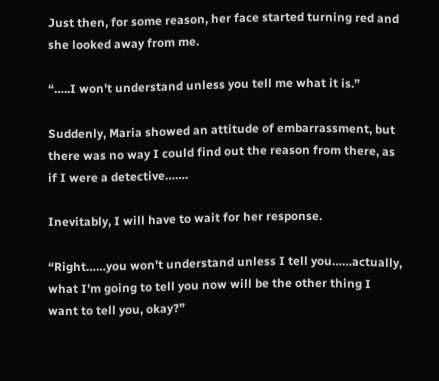Just then, for some reason, her face started turning red and she looked away from me.

“…..I won’t understand unless you tell me what it is.”

Suddenly, Maria showed an attitude of embarrassment, but there was no way I could find out the reason from there, as if I were a detective…….

Inevitably, I will have to wait for her response.

“Right……you won’t understand unless I tell you……actually, what I’m going to tell you now will be the other thing I want to tell you, okay?”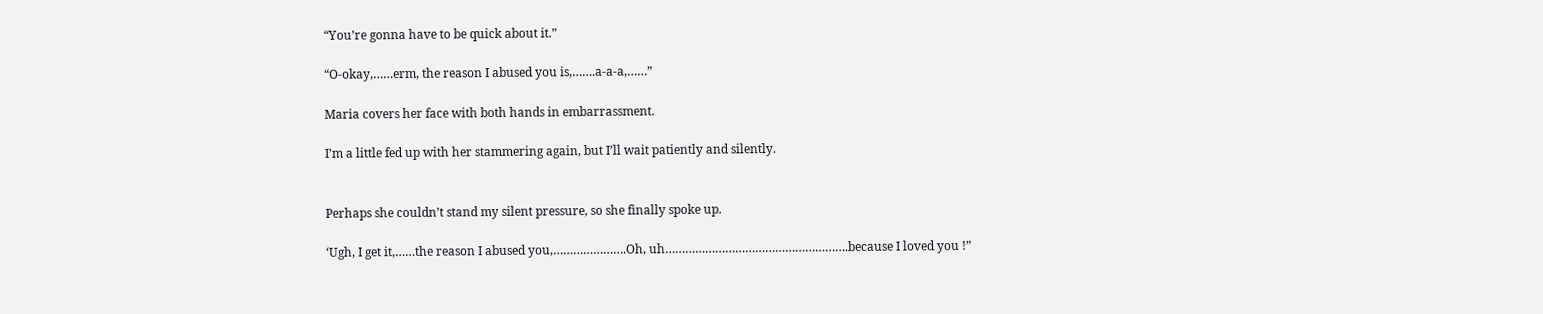“You’re gonna have to be quick about it.”

“O-okay,……erm, the reason I abused you is,…….a-a-a,……”

Maria covers her face with both hands in embarrassment.

I’m a little fed up with her stammering again, but I’ll wait patiently and silently.


Perhaps she couldn’t stand my silent pressure, so she finally spoke up.

‘Ugh, I get it,……the reason I abused you,………………….Oh, uh……………………………………………….because I loved you !”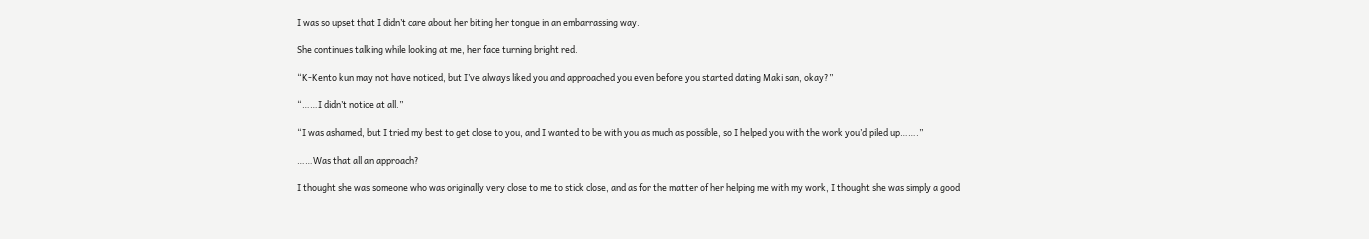I was so upset that I didn’t care about her biting her tongue in an embarrassing way.

She continues talking while looking at me, her face turning bright red.

“K-Kento kun may not have noticed, but I’ve always liked you and approached you even before you started dating Maki san, okay?”

“……I didn’t notice at all.”

“I was ashamed, but I tried my best to get close to you, and I wanted to be with you as much as possible, so I helped you with the work you’d piled up…….”

……Was that all an approach?

I thought she was someone who was originally very close to me to stick close, and as for the matter of her helping me with my work, I thought she was simply a good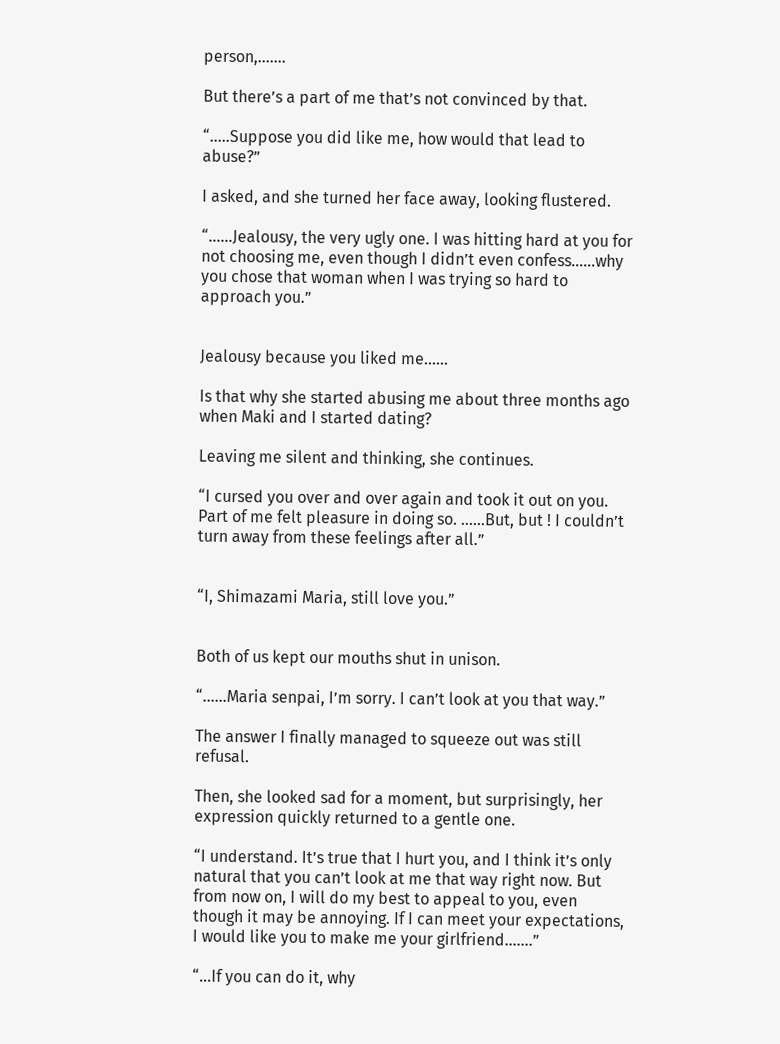person,…….

But there’s a part of me that’s not convinced by that.

“…..Suppose you did like me, how would that lead to abuse?”

I asked, and she turned her face away, looking flustered.

“……Jealousy, the very ugly one. I was hitting hard at you for not choosing me, even though I didn’t even confess……why you chose that woman when I was trying so hard to approach you.”


Jealousy because you liked me……

Is that why she started abusing me about three months ago when Maki and I started dating?

Leaving me silent and thinking, she continues.

“I cursed you over and over again and took it out on you. Part of me felt pleasure in doing so. ……But, but ! I couldn’t turn away from these feelings after all.”


“I, Shimazami Maria, still love you.”


Both of us kept our mouths shut in unison.

“……Maria senpai, I’m sorry. I can’t look at you that way.”

The answer I finally managed to squeeze out was still refusal.

Then, she looked sad for a moment, but surprisingly, her expression quickly returned to a gentle one.

“I understand. It’s true that I hurt you, and I think it’s only natural that you can’t look at me that way right now. But from now on, I will do my best to appeal to you, even though it may be annoying. If I can meet your expectations, I would like you to make me your girlfriend…….”

“…If you can do it, why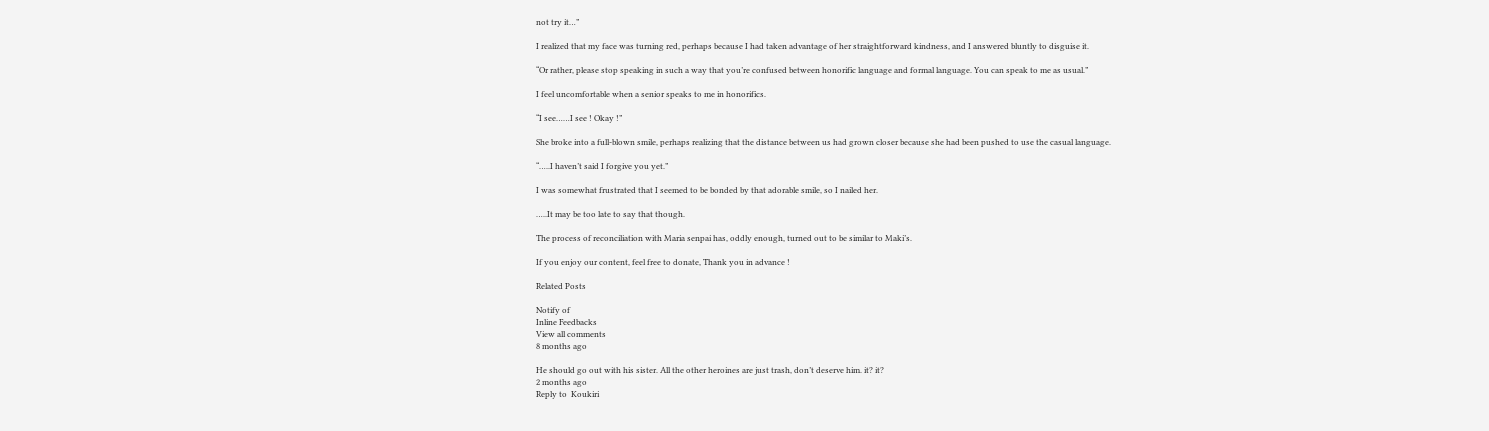not try it…”

I realized that my face was turning red, perhaps because I had taken advantage of her straightforward kindness, and I answered bluntly to disguise it.

“Or rather, please stop speaking in such a way that you’re confused between honorific language and formal language. You can speak to me as usual.”

I feel uncomfortable when a senior speaks to me in honorifics.

“I see……I see ! Okay !”

She broke into a full-blown smile, perhaps realizing that the distance between us had grown closer because she had been pushed to use the casual language.

“…..I haven’t said I forgive you yet.”

I was somewhat frustrated that I seemed to be bonded by that adorable smile, so I nailed her.

…..It may be too late to say that though.

The process of reconciliation with Maria senpai has, oddly enough, turned out to be similar to Maki’s.

If you enjoy our content, feel free to donate, Thank you in advance !

Related Posts

Notify of
Inline Feedbacks
View all comments
8 months ago

He should go out with his sister. All the other heroines are just trash, don’t deserve him. it? it?
2 months ago
Reply to  Koukiri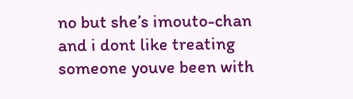no but she’s imouto-chan and i dont like treating someone youve been with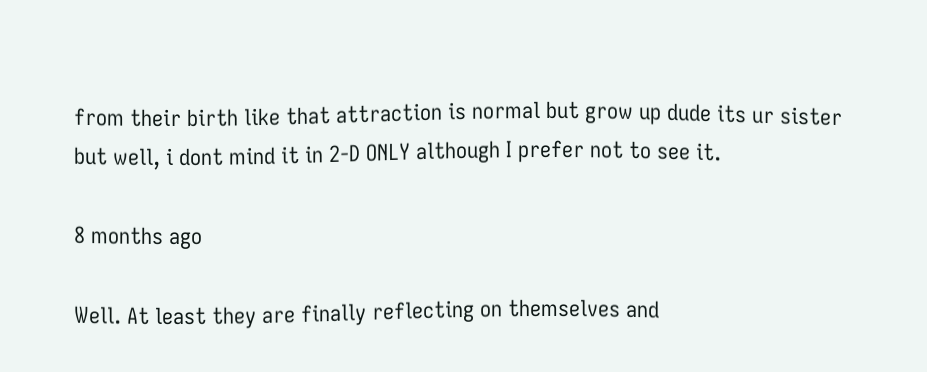from their birth like that attraction is normal but grow up dude its ur sister
but well, i dont mind it in 2-D ONLY although I prefer not to see it.

8 months ago

Well. At least they are finally reflecting on themselves and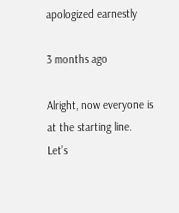apologized earnestly

3 months ago

Alright, now everyone is at the starting line. Let’s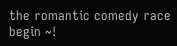the romantic comedy race begin ~!